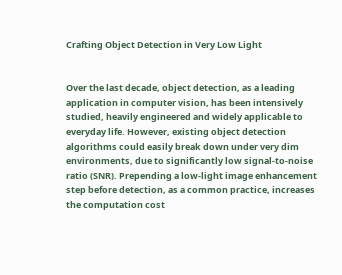Crafting Object Detection in Very Low Light


Over the last decade, object detection, as a leading application in computer vision, has been intensively studied, heavily engineered and widely applicable to everyday life. However, existing object detection algorithms could easily break down under very dim environments, due to significantly low signal-to-noise ratio (SNR). Prepending a low-light image enhancement step before detection, as a common practice, increases the computation cost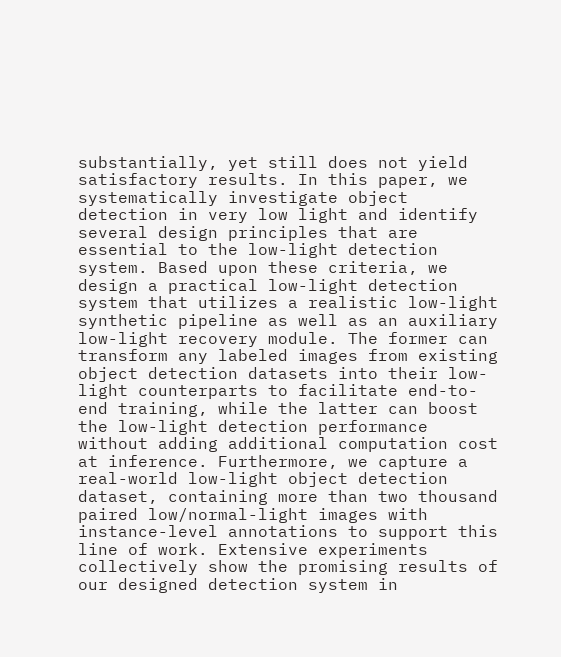substantially, yet still does not yield satisfactory results. In this paper, we systematically investigate object detection in very low light and identify several design principles that are essential to the low-light detection system. Based upon these criteria, we design a practical low-light detection system that utilizes a realistic low-light synthetic pipeline as well as an auxiliary low-light recovery module. The former can transform any labeled images from existing object detection datasets into their low-light counterparts to facilitate end-to-end training, while the latter can boost the low-light detection performance without adding additional computation cost at inference. Furthermore, we capture a real-world low-light object detection dataset, containing more than two thousand paired low/normal-light images with instance-level annotations to support this line of work. Extensive experiments collectively show the promising results of our designed detection system in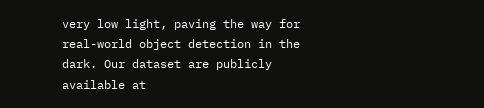very low light, paving the way for real-world object detection in the dark. Our dataset are publicly available at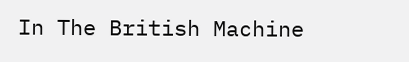In The British Machine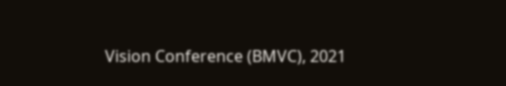Vision Conference (BMVC), 2021